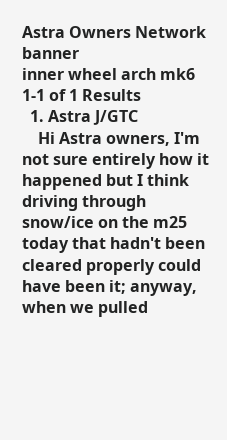Astra Owners Network banner
inner wheel arch mk6
1-1 of 1 Results
  1. Astra J/GTC
    Hi Astra owners, I'm not sure entirely how it happened but I think driving through snow/ice on the m25 today that hadn't been cleared properly could have been it; anyway, when we pulled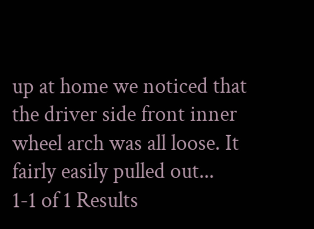up at home we noticed that the driver side front inner wheel arch was all loose. It fairly easily pulled out...
1-1 of 1 Results